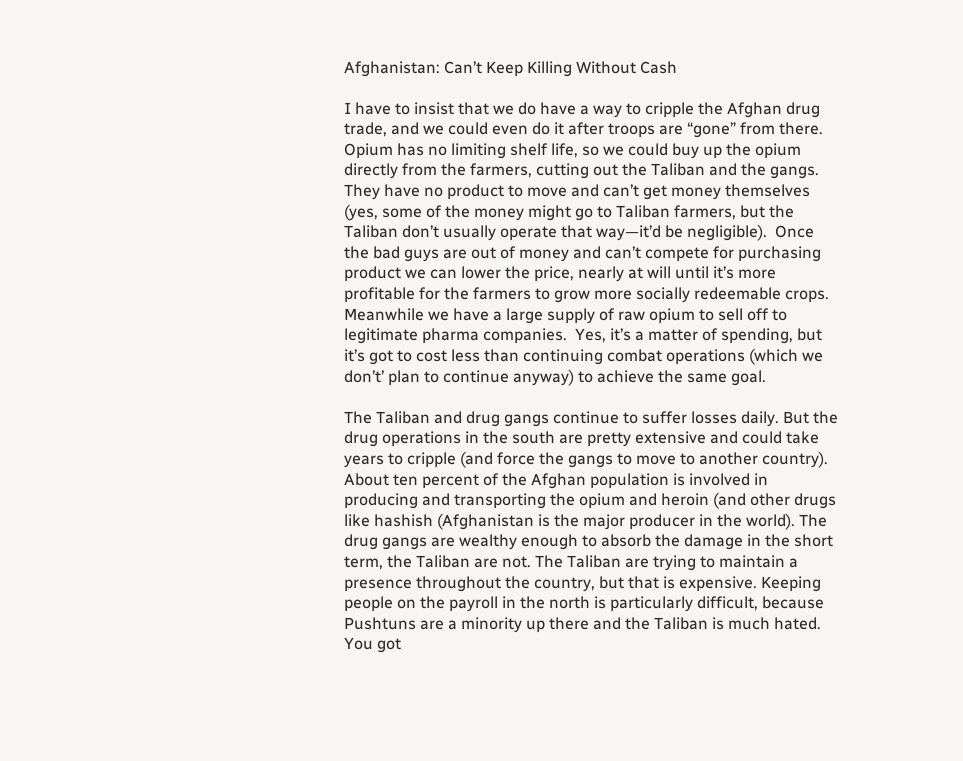Afghanistan: Can’t Keep Killing Without Cash

I have to insist that we do have a way to cripple the Afghan drug trade, and we could even do it after troops are “gone” from there.  Opium has no limiting shelf life, so we could buy up the opium directly from the farmers, cutting out the Taliban and the gangs.  They have no product to move and can’t get money themselves (yes, some of the money might go to Taliban farmers, but the Taliban don’t usually operate that way—it’d be negligible).  Once the bad guys are out of money and can’t compete for purchasing product we can lower the price, nearly at will until it’s more profitable for the farmers to grow more socially redeemable crops.  Meanwhile we have a large supply of raw opium to sell off to legitimate pharma companies.  Yes, it’s a matter of spending, but it’s got to cost less than continuing combat operations (which we don’t’ plan to continue anyway) to achieve the same goal.

The Taliban and drug gangs continue to suffer losses daily. But the drug operations in the south are pretty extensive and could take years to cripple (and force the gangs to move to another country). About ten percent of the Afghan population is involved in producing and transporting the opium and heroin (and other drugs like hashish (Afghanistan is the major producer in the world). The drug gangs are wealthy enough to absorb the damage in the short term, the Taliban are not. The Taliban are trying to maintain a presence throughout the country, but that is expensive. Keeping people on the payroll in the north is particularly difficult, because Pushtuns are a minority up there and the Taliban is much hated. You got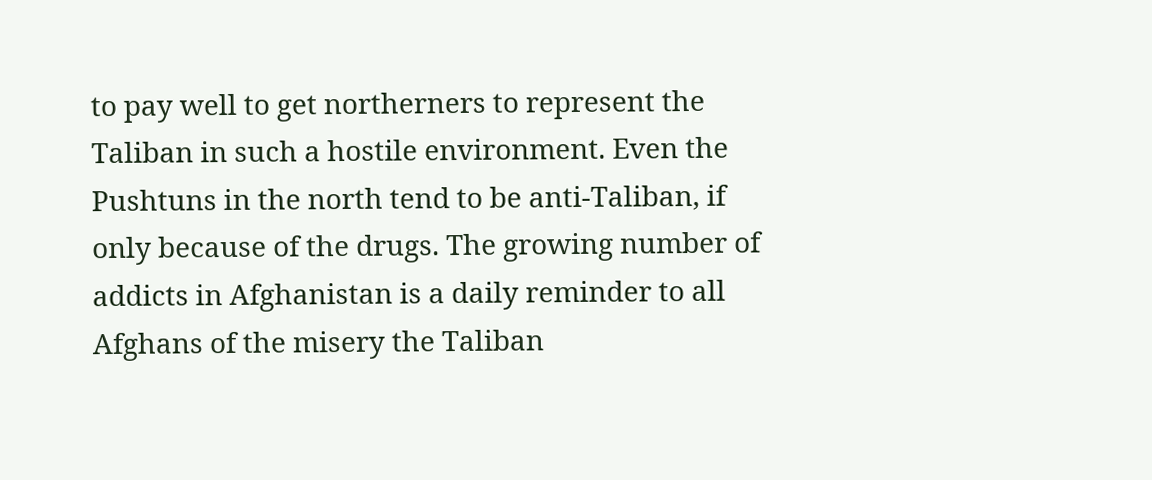to pay well to get northerners to represent the Taliban in such a hostile environment. Even the Pushtuns in the north tend to be anti-Taliban, if only because of the drugs. The growing number of addicts in Afghanistan is a daily reminder to all Afghans of the misery the Taliban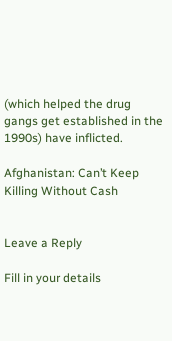(which helped the drug gangs get established in the 1990s) have inflicted.

Afghanistan: Can’t Keep Killing Without Cash


Leave a Reply

Fill in your details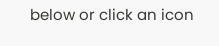below or click an icon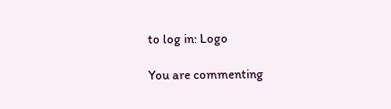to log in: Logo

You are commenting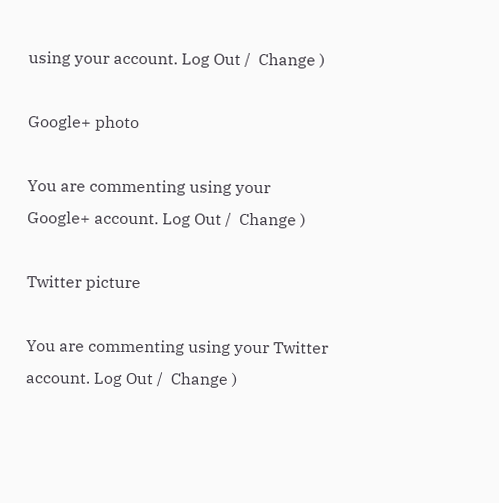using your account. Log Out /  Change )

Google+ photo

You are commenting using your Google+ account. Log Out /  Change )

Twitter picture

You are commenting using your Twitter account. Log Out /  Change )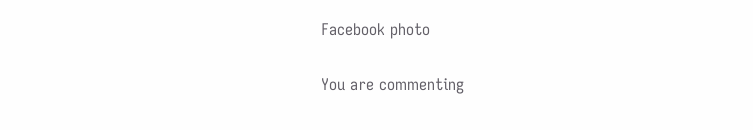Facebook photo

You are commenting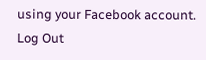using your Facebook account. Log Out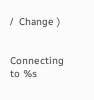/  Change )


Connecting to %s